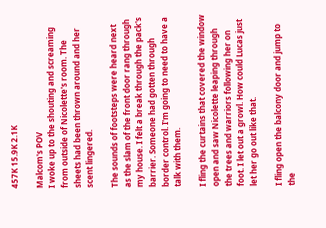457K 15.9K 2.1K

Malcom's POV
I woke up to the shouting and screaming from outside of Nicolette's room. The sheets had been thrown around and her scent lingered.

The sounds of footsteps were heard next as the slam of the front door rang through my house. I felt a break through the pack's barrier. Someone had gotten through border control. I'm going to need to have a talk with them.

I fling the curtains that covered the window open and saw Nicolette leaping through the trees and warriors following her on foot. I let out a growl. How could Lucas just let her go out like that.

I fling open the balcony door and jump to the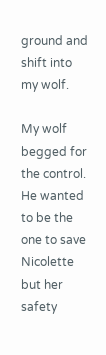ground and shift into my wolf.

My wolf begged for the control. He wanted to be the one to save Nicolette but her safety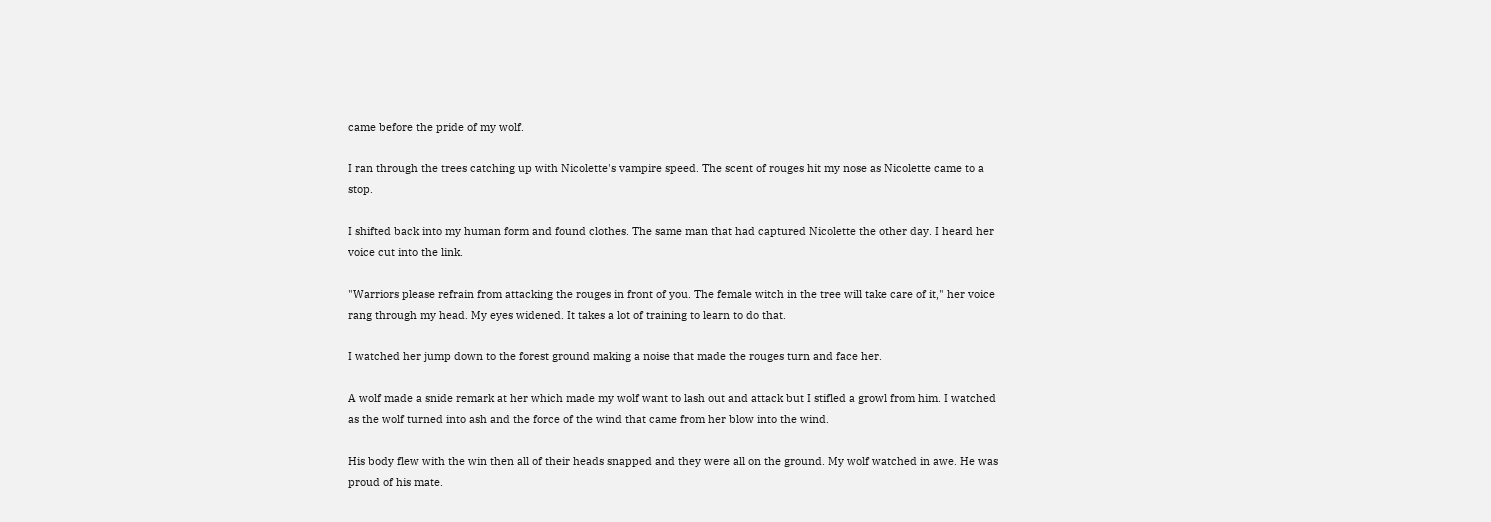came before the pride of my wolf.

I ran through the trees catching up with Nicolette's vampire speed. The scent of rouges hit my nose as Nicolette came to a stop.

I shifted back into my human form and found clothes. The same man that had captured Nicolette the other day. I heard her voice cut into the link.

"Warriors please refrain from attacking the rouges in front of you. The female witch in the tree will take care of it," her voice rang through my head. My eyes widened. It takes a lot of training to learn to do that.

I watched her jump down to the forest ground making a noise that made the rouges turn and face her.

A wolf made a snide remark at her which made my wolf want to lash out and attack but I stifled a growl from him. I watched as the wolf turned into ash and the force of the wind that came from her blow into the wind.

His body flew with the win then all of their heads snapped and they were all on the ground. My wolf watched in awe. He was proud of his mate.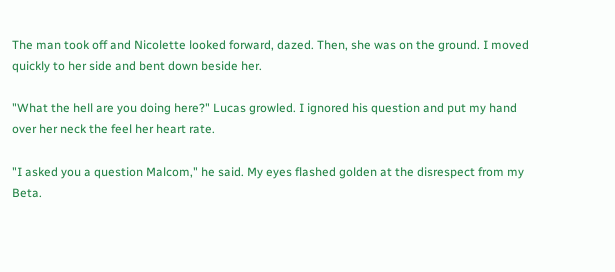The man took off and Nicolette looked forward, dazed. Then, she was on the ground. I moved quickly to her side and bent down beside her.

"What the hell are you doing here?" Lucas growled. I ignored his question and put my hand over her neck the feel her heart rate.

"I asked you a question Malcom," he said. My eyes flashed golden at the disrespect from my Beta.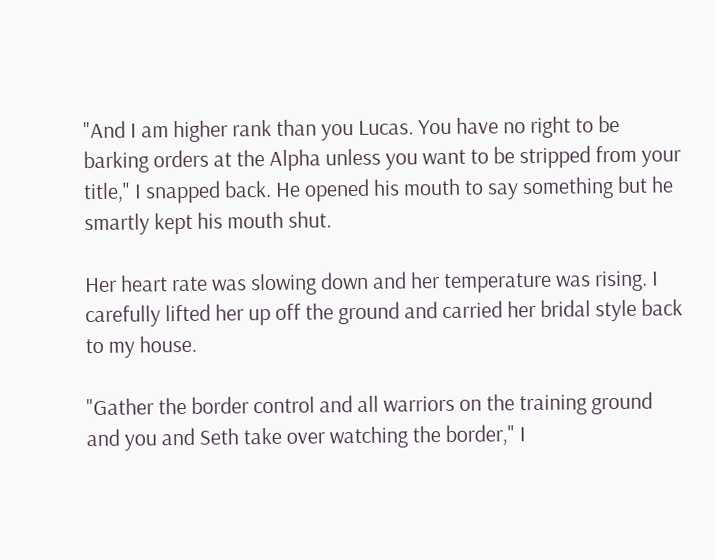"And I am higher rank than you Lucas. You have no right to be barking orders at the Alpha unless you want to be stripped from your title," I snapped back. He opened his mouth to say something but he smartly kept his mouth shut.

Her heart rate was slowing down and her temperature was rising. I carefully lifted her up off the ground and carried her bridal style back to my house.

"Gather the border control and all warriors on the training ground and you and Seth take over watching the border," I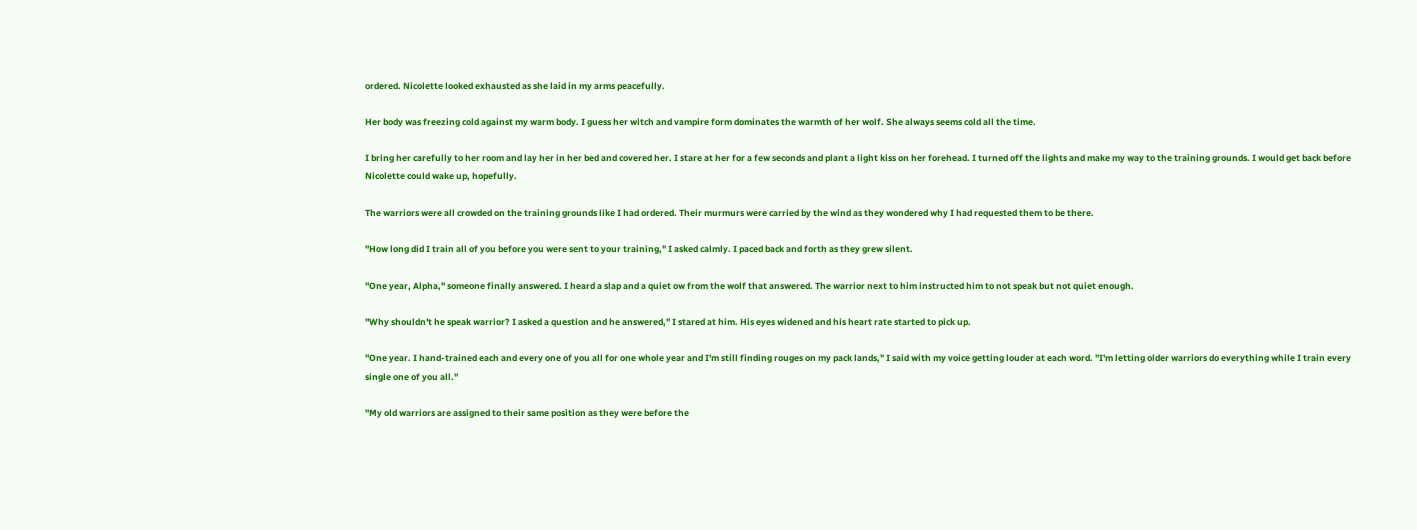ordered. Nicolette looked exhausted as she laid in my arms peacefully.

Her body was freezing cold against my warm body. I guess her witch and vampire form dominates the warmth of her wolf. She always seems cold all the time.

I bring her carefully to her room and lay her in her bed and covered her. I stare at her for a few seconds and plant a light kiss on her forehead. I turned off the lights and make my way to the training grounds. I would get back before Nicolette could wake up, hopefully.

The warriors were all crowded on the training grounds like I had ordered. Their murmurs were carried by the wind as they wondered why I had requested them to be there.

"How long did I train all of you before you were sent to your training," I asked calmly. I paced back and forth as they grew silent.

"One year, Alpha," someone finally answered. I heard a slap and a quiet ow from the wolf that answered. The warrior next to him instructed him to not speak but not quiet enough.

"Why shouldn't he speak warrior? I asked a question and he answered," I stared at him. His eyes widened and his heart rate started to pick up.

"One year. I hand-trained each and every one of you all for one whole year and I'm still finding rouges on my pack lands," I said with my voice getting louder at each word. "I'm letting older warriors do everything while I train every single one of you all."

"My old warriors are assigned to their same position as they were before the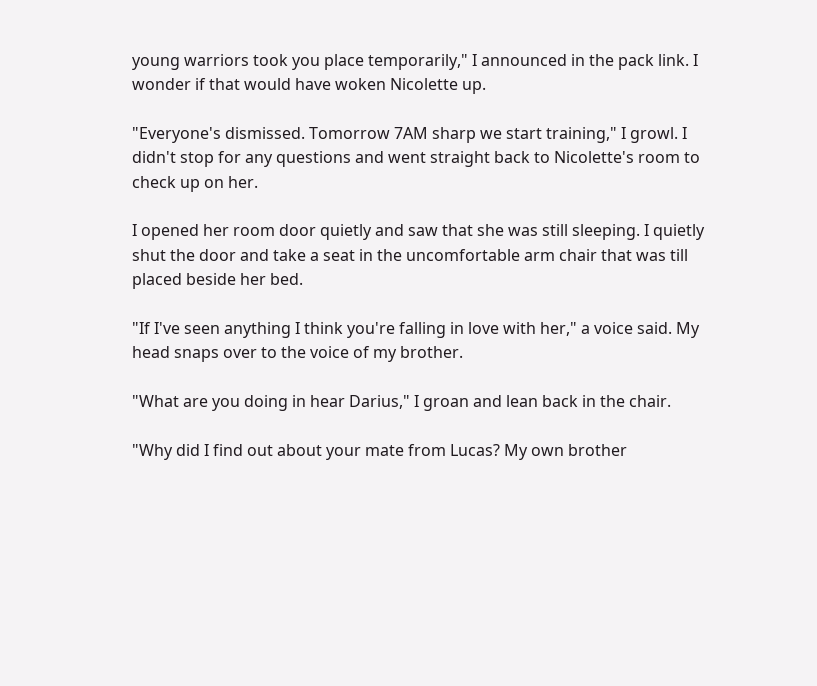young warriors took you place temporarily," I announced in the pack link. I wonder if that would have woken Nicolette up.

"Everyone's dismissed. Tomorrow 7AM sharp we start training," I growl. I didn't stop for any questions and went straight back to Nicolette's room to check up on her.

I opened her room door quietly and saw that she was still sleeping. I quietly shut the door and take a seat in the uncomfortable arm chair that was till placed beside her bed.

"If I've seen anything I think you're falling in love with her," a voice said. My head snaps over to the voice of my brother.

"What are you doing in hear Darius," I groan and lean back in the chair.

"Why did I find out about your mate from Lucas? My own brother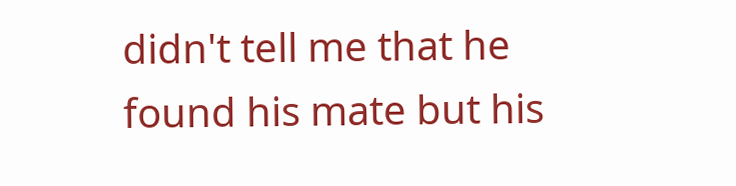didn't tell me that he found his mate but his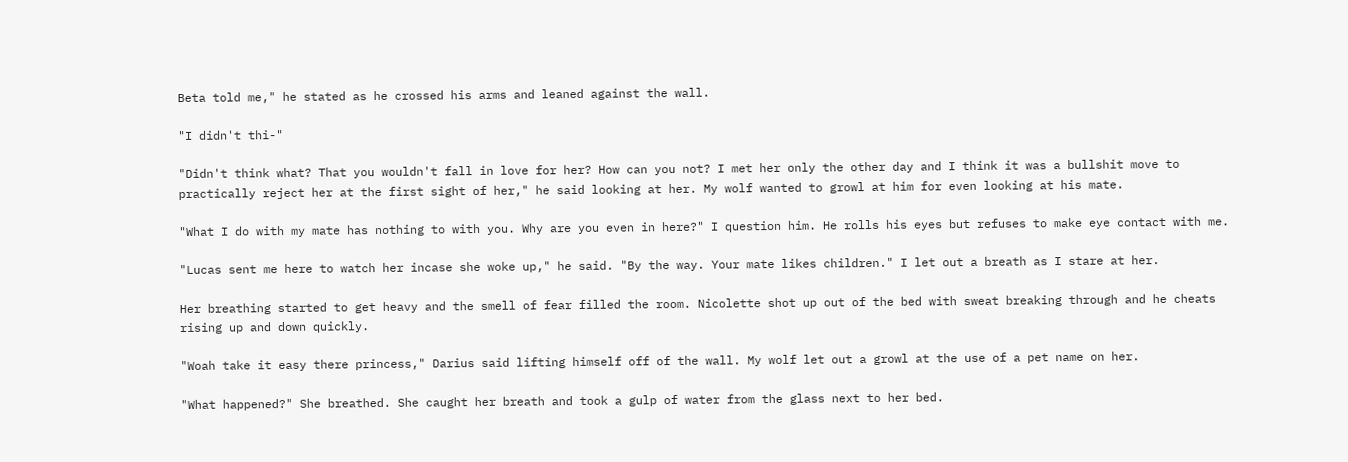Beta told me," he stated as he crossed his arms and leaned against the wall.

"I didn't thi-"

"Didn't think what? That you wouldn't fall in love for her? How can you not? I met her only the other day and I think it was a bullshit move to practically reject her at the first sight of her," he said looking at her. My wolf wanted to growl at him for even looking at his mate.

"What I do with my mate has nothing to with you. Why are you even in here?" I question him. He rolls his eyes but refuses to make eye contact with me.

"Lucas sent me here to watch her incase she woke up," he said. "By the way. Your mate likes children." I let out a breath as I stare at her.

Her breathing started to get heavy and the smell of fear filled the room. Nicolette shot up out of the bed with sweat breaking through and he cheats rising up and down quickly.

"Woah take it easy there princess," Darius said lifting himself off of the wall. My wolf let out a growl at the use of a pet name on her.

"What happened?" She breathed. She caught her breath and took a gulp of water from the glass next to her bed.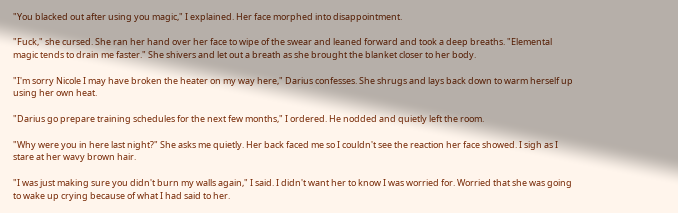"You blacked out after using you magic," I explained. Her face morphed into disappointment.

"Fuck," she cursed. She ran her hand over her face to wipe of the swear and leaned forward and took a deep breaths. "Elemental magic tends to drain me faster." She shivers and let out a breath as she brought the blanket closer to her body.

"I'm sorry Nicole I may have broken the heater on my way here," Darius confesses. She shrugs and lays back down to warm herself up using her own heat.

"Darius go prepare training schedules for the next few months," I ordered. He nodded and quietly left the room.

"Why were you in here last night?" She asks me quietly. Her back faced me so I couldn't see the reaction her face showed. I sigh as I stare at her wavy brown hair.

"I was just making sure you didn't burn my walls again," I said. I didn't want her to know I was worried for. Worried that she was going to wake up crying because of what I had said to her.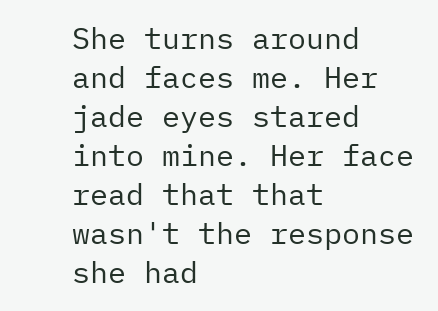She turns around and faces me. Her jade eyes stared into mine. Her face read that that wasn't the response she had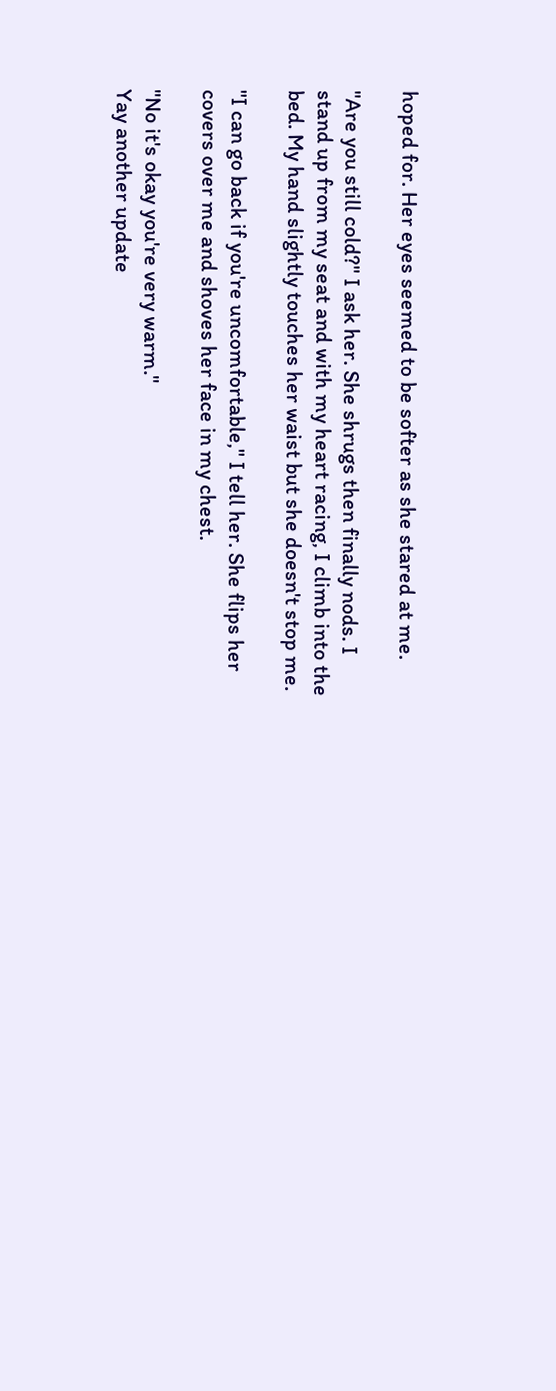hoped for. Her eyes seemed to be softer as she stared at me.

"Are you still cold?" I ask her. She shrugs then finally nods. I stand up from my seat and with my heart racing, I climb into the bed. My hand slightly touches her waist but she doesn't stop me.

"I can go back if you're uncomfortable," I tell her. She flips her covers over me and shoves her face in my chest.

"No it's okay you're very warm."
Yay another update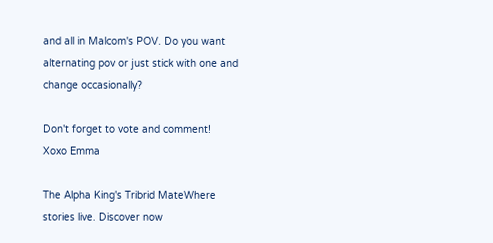and all in Malcom's POV. Do you want alternating pov or just stick with one and change occasionally?

Don't forget to vote and comment!
Xoxo Emma

The Alpha King's Tribrid MateWhere stories live. Discover now